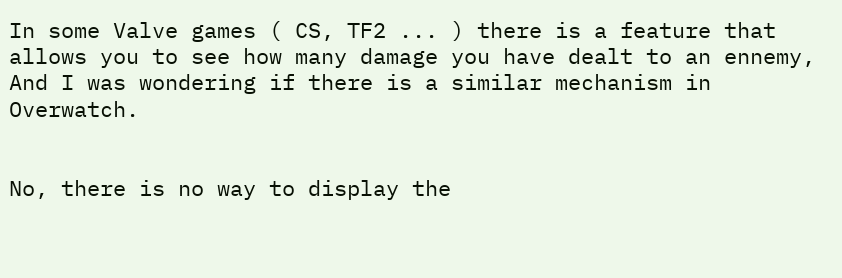In some Valve games ( CS, TF2 ... ) there is a feature that allows you to see how many damage you have dealt to an ennemy, And I was wondering if there is a similar mechanism in Overwatch.


No, there is no way to display the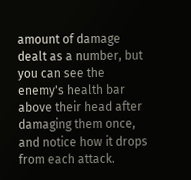amount of damage dealt as a number, but you can see the enemy's health bar above their head after damaging them once, and notice how it drops from each attack.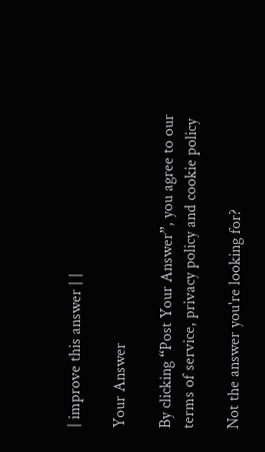| improve this answer | |

Your Answer

By clicking “Post Your Answer”, you agree to our terms of service, privacy policy and cookie policy

Not the answer you're looking for?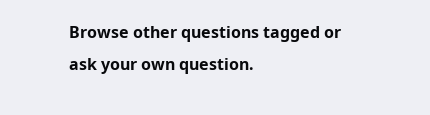Browse other questions tagged or ask your own question.